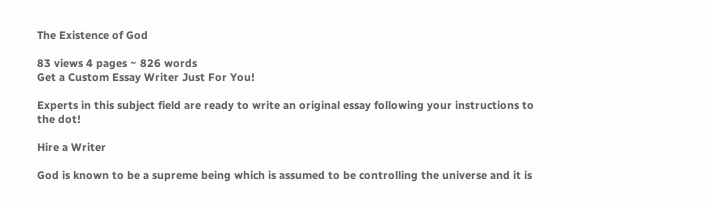The Existence of God

83 views 4 pages ~ 826 words
Get a Custom Essay Writer Just For You!

Experts in this subject field are ready to write an original essay following your instructions to the dot!

Hire a Writer

God is known to be a supreme being which is assumed to be controlling the universe and it is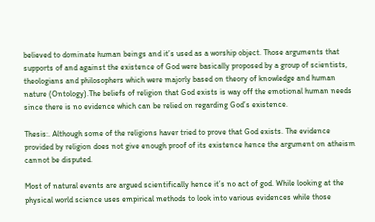believed to dominate human beings and it’s used as a worship object. Those arguments that supports of and against the existence of God were basically proposed by a group of scientists, theologians and philosophers which were majorly based on theory of knowledge and human nature (Ontology).The beliefs of religion that God exists is way off the emotional human needs since there is no evidence which can be relied on regarding God’s existence.

Thesis:. Although some of the religions haver tried to prove that God exists. The evidence provided by religion does not give enough proof of its existence hence the argument on atheism cannot be disputed.

Most of natural events are argued scientifically hence it’s no act of god. While looking at the physical world science uses empirical methods to look into various evidences while those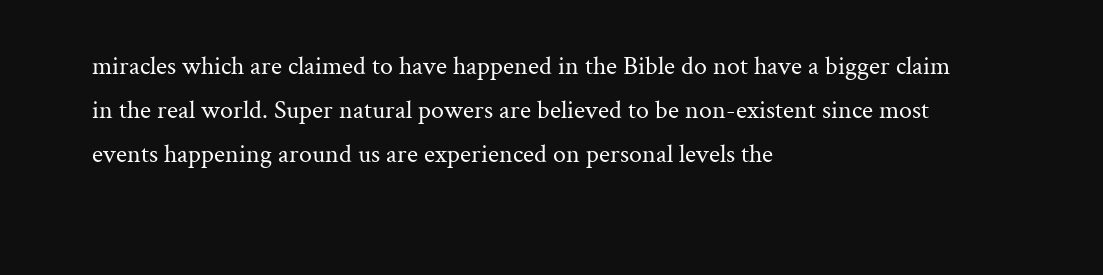miracles which are claimed to have happened in the Bible do not have a bigger claim in the real world. Super natural powers are believed to be non-existent since most events happening around us are experienced on personal levels the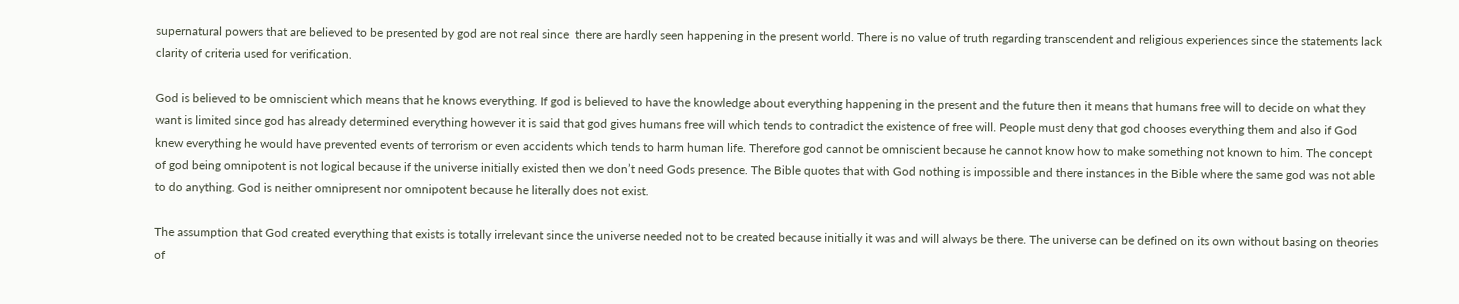supernatural powers that are believed to be presented by god are not real since  there are hardly seen happening in the present world. There is no value of truth regarding transcendent and religious experiences since the statements lack clarity of criteria used for verification.

God is believed to be omniscient which means that he knows everything. If god is believed to have the knowledge about everything happening in the present and the future then it means that humans free will to decide on what they want is limited since god has already determined everything however it is said that god gives humans free will which tends to contradict the existence of free will. People must deny that god chooses everything them and also if God knew everything he would have prevented events of terrorism or even accidents which tends to harm human life. Therefore god cannot be omniscient because he cannot know how to make something not known to him. The concept of god being omnipotent is not logical because if the universe initially existed then we don’t need Gods presence. The Bible quotes that with God nothing is impossible and there instances in the Bible where the same god was not able to do anything. God is neither omnipresent nor omnipotent because he literally does not exist.

The assumption that God created everything that exists is totally irrelevant since the universe needed not to be created because initially it was and will always be there. The universe can be defined on its own without basing on theories of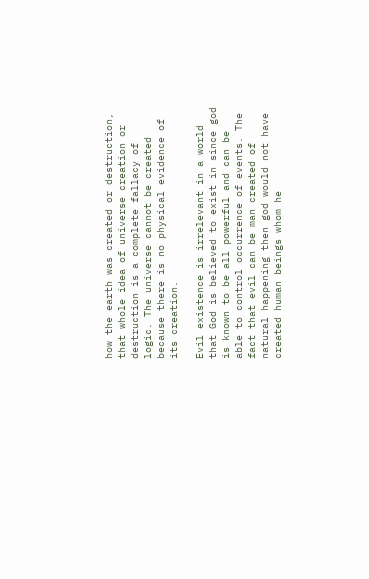how the earth was created or destruction, that whole idea of universe creation or destruction is a complete fallacy of logic. The universe cannot be created because there is no physical evidence of its creation.

Evil existence is irrelevant in a world that God is believed to exist in since god is known to be all powerful and can be able to control occurrence of events. The fact that evil can be man created of natural happening then god would not have created human beings whom he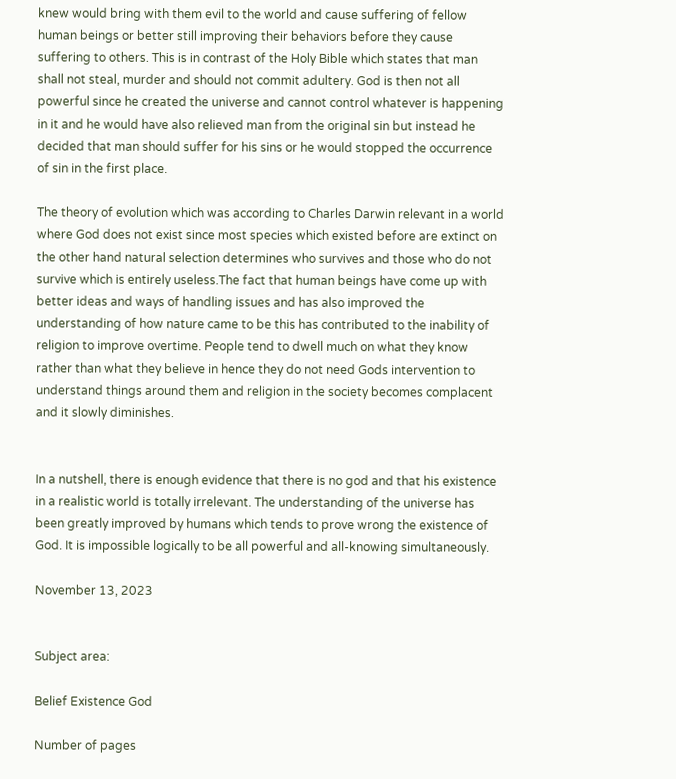knew would bring with them evil to the world and cause suffering of fellow human beings or better still improving their behaviors before they cause suffering to others. This is in contrast of the Holy Bible which states that man shall not steal, murder and should not commit adultery. God is then not all powerful since he created the universe and cannot control whatever is happening in it and he would have also relieved man from the original sin but instead he decided that man should suffer for his sins or he would stopped the occurrence of sin in the first place.

The theory of evolution which was according to Charles Darwin relevant in a world where God does not exist since most species which existed before are extinct on the other hand natural selection determines who survives and those who do not survive which is entirely useless.The fact that human beings have come up with better ideas and ways of handling issues and has also improved the understanding of how nature came to be this has contributed to the inability of religion to improve overtime. People tend to dwell much on what they know rather than what they believe in hence they do not need Gods intervention to understand things around them and religion in the society becomes complacent and it slowly diminishes.


In a nutshell, there is enough evidence that there is no god and that his existence in a realistic world is totally irrelevant. The understanding of the universe has been greatly improved by humans which tends to prove wrong the existence of God. It is impossible logically to be all powerful and all-knowing simultaneously.

November 13, 2023


Subject area:

Belief Existence God

Number of pages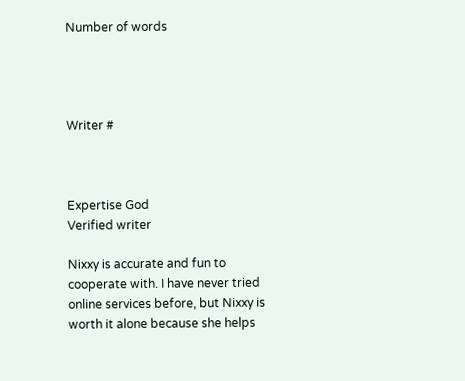Number of words




Writer #



Expertise God
Verified writer

Nixxy is accurate and fun to cooperate with. I have never tried online services before, but Nixxy is worth it alone because she helps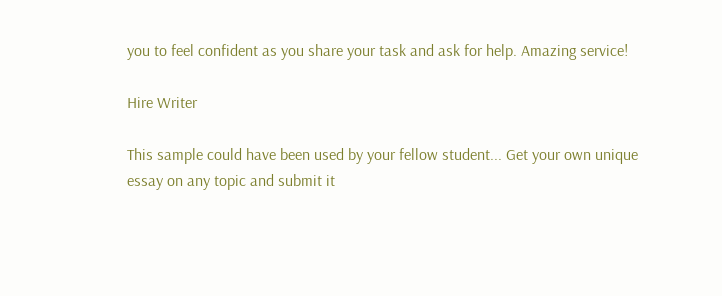you to feel confident as you share your task and ask for help. Amazing service!

Hire Writer

This sample could have been used by your fellow student... Get your own unique essay on any topic and submit it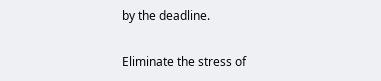by the deadline.

Eliminate the stress of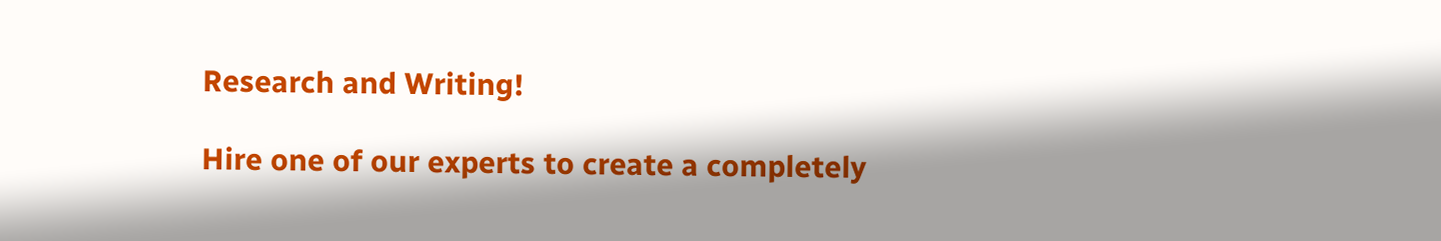Research and Writing!

Hire one of our experts to create a completely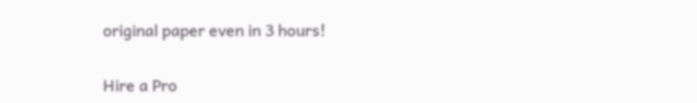original paper even in 3 hours!

Hire a Pro